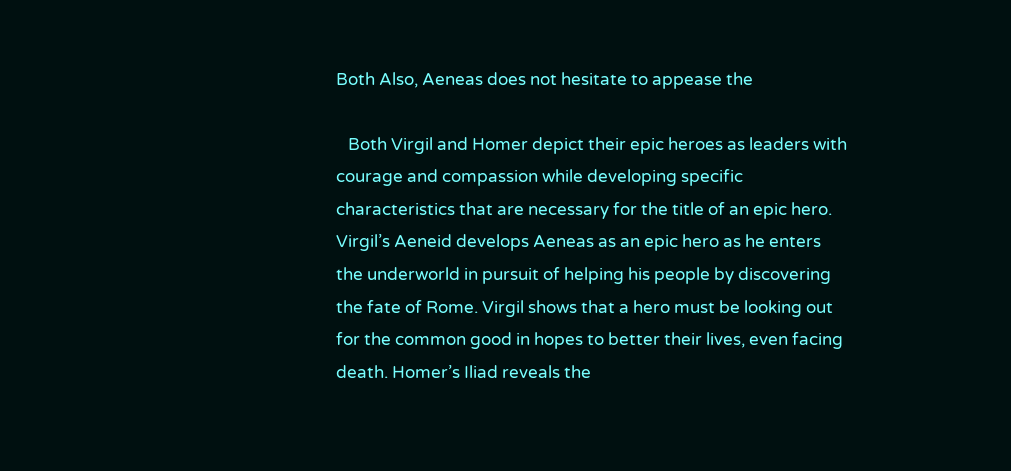Both Also, Aeneas does not hesitate to appease the

   Both Virgil and Homer depict their epic heroes as leaders with courage and compassion while developing specific characteristics that are necessary for the title of an epic hero. Virgil’s Aeneid develops Aeneas as an epic hero as he enters the underworld in pursuit of helping his people by discovering the fate of Rome. Virgil shows that a hero must be looking out for the common good in hopes to better their lives, even facing death. Homer’s Iliad reveals the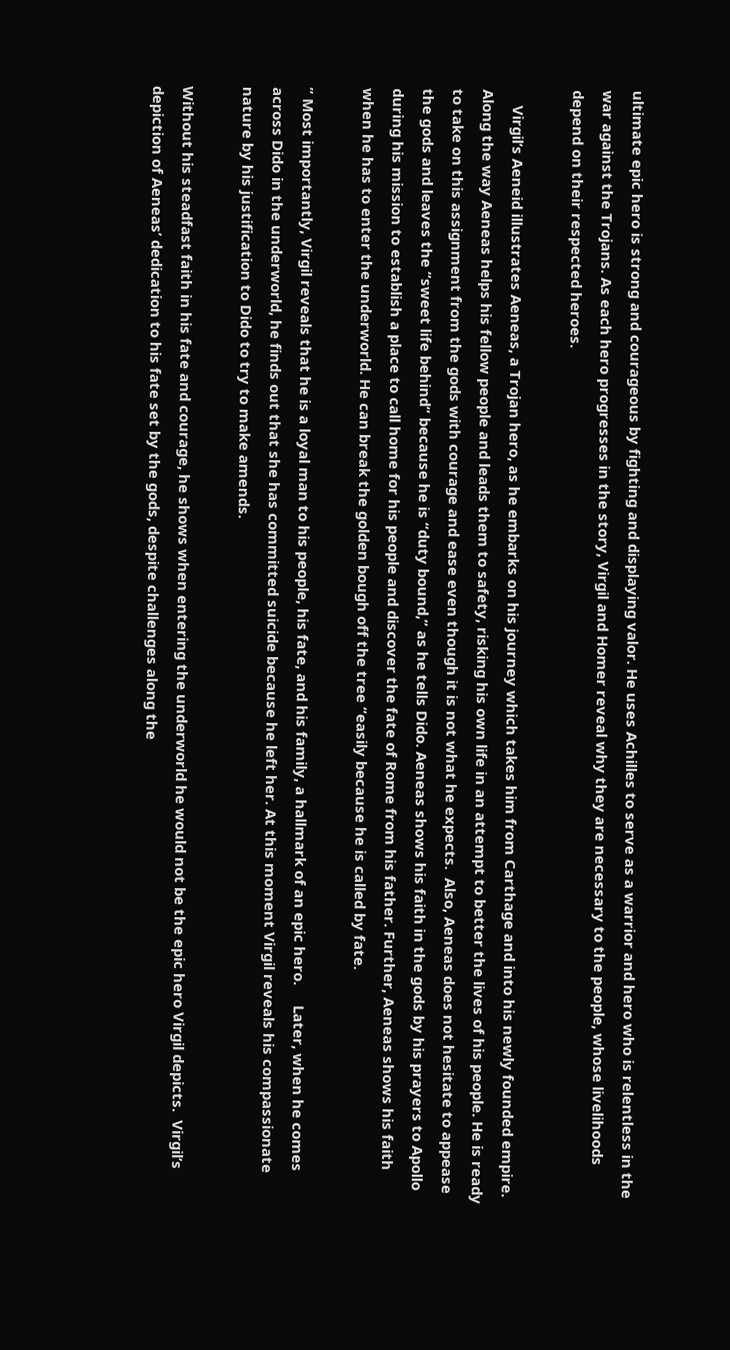ultimate epic hero is strong and courageous by fighting and displaying valor. He uses Achilles to serve as a warrior and hero who is relentless in the war against the Trojans. As each hero progresses in the story, Virgil and Homer reveal why they are necessary to the people, whose livelihoods depend on their respected heroes.

    Virgil’s Aeneid illustrates Aeneas, a Trojan hero, as he embarks on his journey which takes him from Carthage and into his newly founded empire. Along the way Aeneas helps his fellow people and leads them to safety, risking his own life in an attempt to better the lives of his people. He is ready to take on this assignment from the gods with courage and ease even though it is not what he expects.  Also, Aeneas does not hesitate to appease the gods and leaves the “sweet life behind” because he is “duty bound,” as he tells Dido. Aeneas shows his faith in the gods by his prayers to Apollo during his mission to establish a place to call home for his people and discover the fate of Rome from his father. Further, Aeneas shows his faith when he has to enter the underworld. He can break the golden bough off the tree “easily because he is called by fate.

” Most importantly, Virgil reveals that he is a loyal man to his people, his fate, and his family, a hallmark of an epic hero.     Later, when he comes across Dido in the underworld, he finds out that she has committed suicide because he left her. At this moment Virgil reveals his compassionate nature by his justification to Dido to try to make amends.

Without his steadfast faith in his fate and courage, he shows when entering the underworld he would not be the epic hero Virgil depicts.  Virgil’s depiction of Aeneas’ dedication to his fate set by the gods, despite challenges along the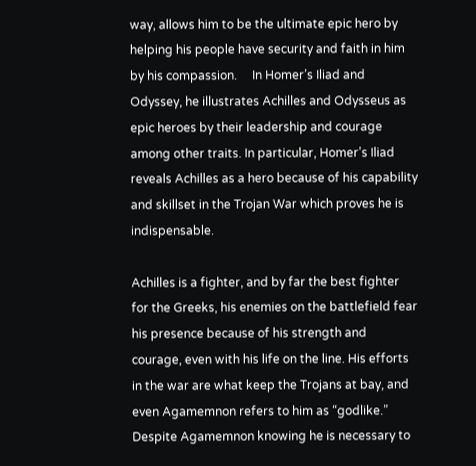way, allows him to be the ultimate epic hero by helping his people have security and faith in him by his compassion.     In Homer’s Iliad and Odyssey, he illustrates Achilles and Odysseus as epic heroes by their leadership and courage among other traits. In particular, Homer’s Iliad reveals Achilles as a hero because of his capability and skillset in the Trojan War which proves he is indispensable.

Achilles is a fighter, and by far the best fighter for the Greeks, his enemies on the battlefield fear his presence because of his strength and courage, even with his life on the line. His efforts in the war are what keep the Trojans at bay, and even Agamemnon refers to him as “godlike.” Despite Agamemnon knowing he is necessary to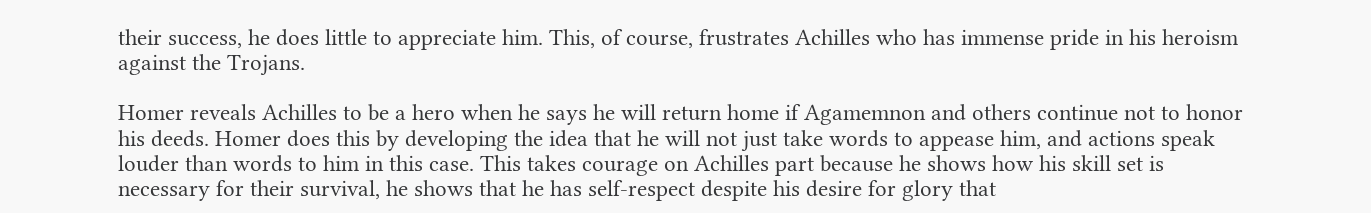their success, he does little to appreciate him. This, of course, frustrates Achilles who has immense pride in his heroism against the Trojans.

Homer reveals Achilles to be a hero when he says he will return home if Agamemnon and others continue not to honor his deeds. Homer does this by developing the idea that he will not just take words to appease him, and actions speak louder than words to him in this case. This takes courage on Achilles part because he shows how his skill set is necessary for their survival, he shows that he has self-respect despite his desire for glory that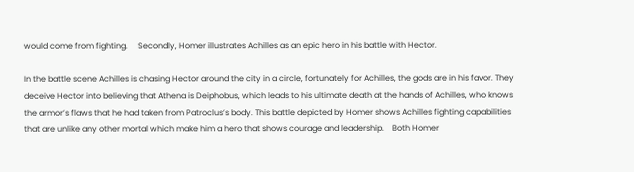would come from fighting.     Secondly, Homer illustrates Achilles as an epic hero in his battle with Hector.

In the battle scene Achilles is chasing Hector around the city in a circle, fortunately for Achilles, the gods are in his favor. They deceive Hector into believing that Athena is Deiphobus, which leads to his ultimate death at the hands of Achilles, who knows the armor’s flaws that he had taken from Patroclus’s body. This battle depicted by Homer shows Achilles fighting capabilities that are unlike any other mortal which make him a hero that shows courage and leadership.    Both Homer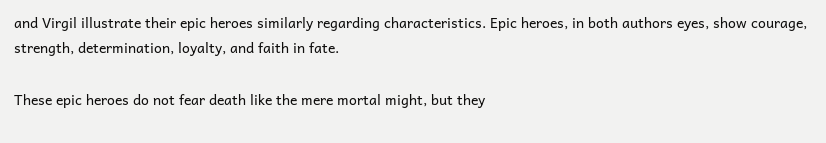and Virgil illustrate their epic heroes similarly regarding characteristics. Epic heroes, in both authors eyes, show courage, strength, determination, loyalty, and faith in fate.

These epic heroes do not fear death like the mere mortal might, but they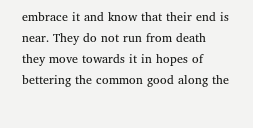embrace it and know that their end is near. They do not run from death they move towards it in hopes of bettering the common good along the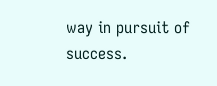way in pursuit of success.